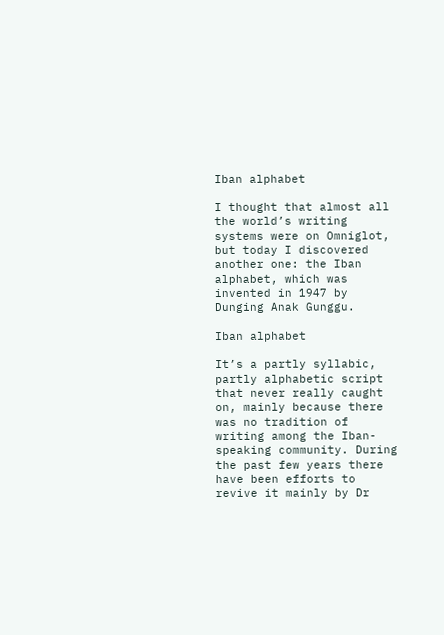Iban alphabet

I thought that almost all the world’s writing systems were on Omniglot, but today I discovered another one: the Iban alphabet, which was invented in 1947 by Dunging Anak Gunggu.

Iban alphabet

It’s a partly syllabic, partly alphabetic script that never really caught on, mainly because there was no tradition of writing among the Iban-speaking community. During the past few years there have been efforts to revive it mainly by Dr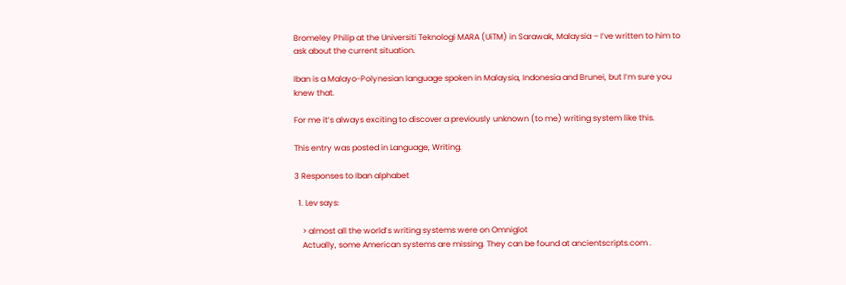Bromeley Philip at the Universiti Teknologi MARA (UiTM) in Sarawak, Malaysia – I’ve written to him to ask about the current situation.

Iban is a Malayo-Polynesian language spoken in Malaysia, Indonesia and Brunei, but I’m sure you knew that.

For me it’s always exciting to discover a previously unknown (to me) writing system like this.

This entry was posted in Language, Writing.

3 Responses to Iban alphabet

  1. Lev says:

    > almost all the world’s writing systems were on Omniglot
    Actually, some American systems are missing. They can be found at ancientscripts.com .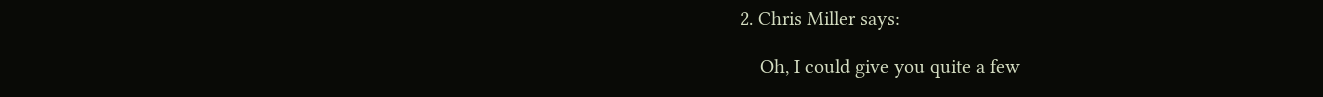2. Chris Miller says:

    Oh, I could give you quite a few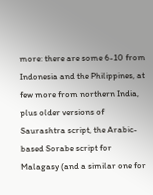more: there are some 6-10 from Indonesia and the Philippines, at few more from northern India, plus older versions of Saurashtra script, the Arabic-based Sorabe script for Malagasy (and a similar one for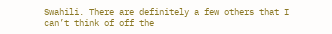Swahili. There are definitely a few others that I can’t think of off the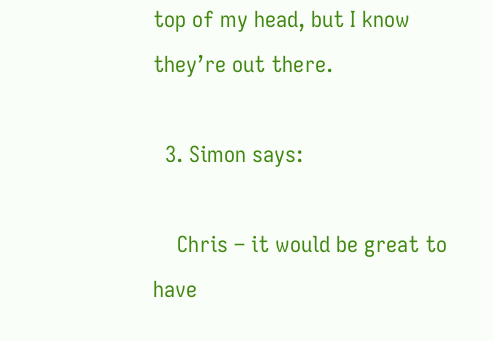top of my head, but I know they’re out there.

  3. Simon says:

    Chris – it would be great to have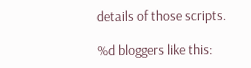details of those scripts.

%d bloggers like this: